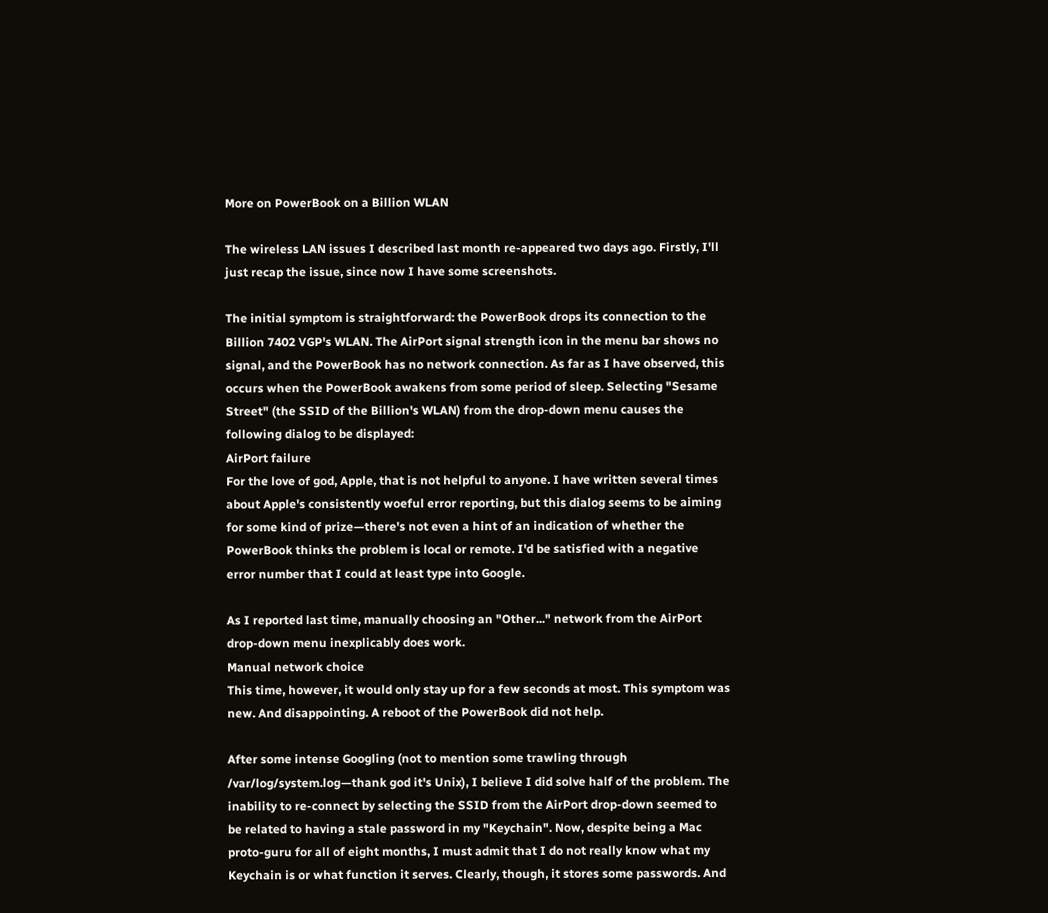More on PowerBook on a Billion WLAN

The wireless LAN issues I described last month re-appeared two days ago. Firstly, I'll just recap the issue, since now I have some screenshots.

The initial symptom is straightforward: the PowerBook drops its connection to the Billion 7402 VGP's WLAN. The AirPort signal strength icon in the menu bar shows no signal, and the PowerBook has no network connection. As far as I have observed, this occurs when the PowerBook awakens from some period of sleep. Selecting "Sesame Street" (the SSID of the Billion's WLAN) from the drop-down menu causes the following dialog to be displayed:
AirPort failure
For the love of god, Apple, that is not helpful to anyone. I have written several times about Apple's consistently woeful error reporting, but this dialog seems to be aiming for some kind of prize—there's not even a hint of an indication of whether the PowerBook thinks the problem is local or remote. I'd be satisfied with a negative error number that I could at least type into Google.

As I reported last time, manually choosing an "Other..." network from the AirPort drop-down menu inexplicably does work.
Manual network choice
This time, however, it would only stay up for a few seconds at most. This symptom was new. And disappointing. A reboot of the PowerBook did not help.

After some intense Googling (not to mention some trawling through /var/log/system.log—thank god it's Unix), I believe I did solve half of the problem. The inability to re-connect by selecting the SSID from the AirPort drop-down seemed to be related to having a stale password in my "Keychain". Now, despite being a Mac proto-guru for all of eight months, I must admit that I do not really know what my Keychain is or what function it serves. Clearly, though, it stores some passwords. And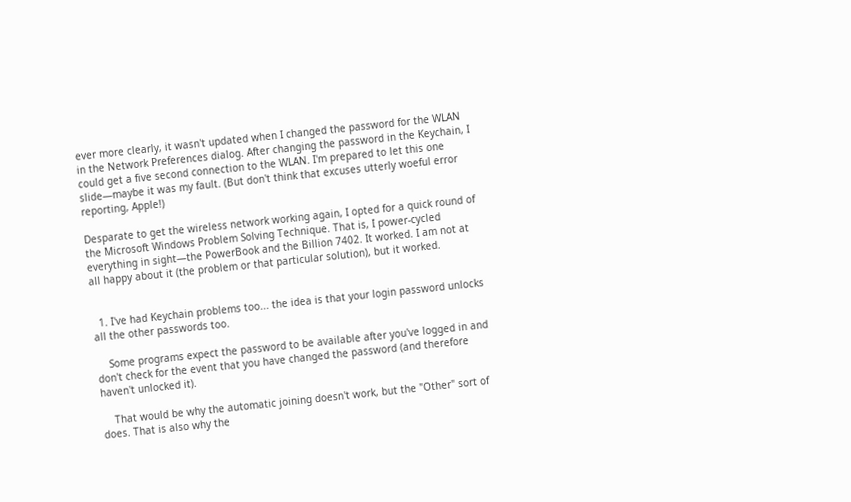ever more clearly, it wasn't updated when I changed the password for the WLAN in the Network Preferences dialog. After changing the password in the Keychain, I could get a five second connection to the WLAN. I'm prepared to let this one slide—maybe it was my fault. (But don't think that excuses utterly woeful error reporting, Apple!)

Desparate to get the wireless network working again, I opted for a quick round of the Microsoft Windows Problem Solving Technique. That is, I power-cycled everything in sight—the PowerBook and the Billion 7402. It worked. I am not at all happy about it (the problem or that particular solution), but it worked.


  1. I've had Keychain problems too... the idea is that your login password unlocks all the other passwords too.

    Some programs expect the password to be available after you've logged in and don't check for the event that you have changed the password (and therefore haven't unlocked it).

    That would be why the automatic joining doesn't work, but the "Other" sort of does. That is also why the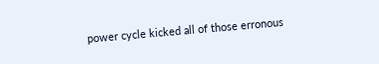power cycle kicked all of those erronous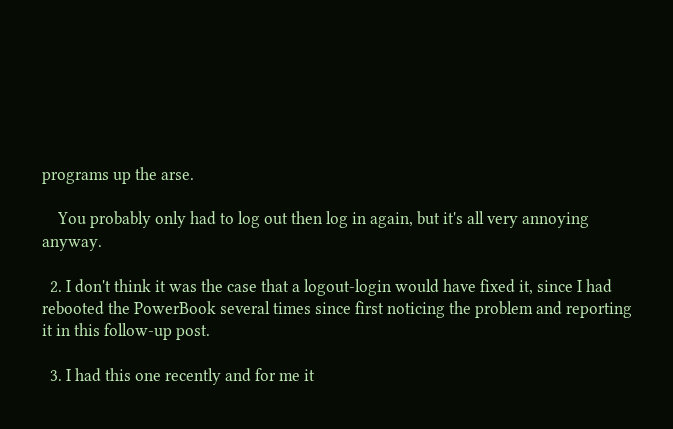programs up the arse.

    You probably only had to log out then log in again, but it's all very annoying anyway.

  2. I don't think it was the case that a logout-login would have fixed it, since I had rebooted the PowerBook several times since first noticing the problem and reporting it in this follow-up post.

  3. I had this one recently and for me it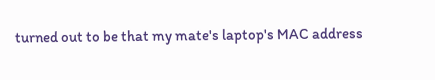turned out to be that my mate's laptop's MAC address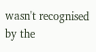wasn't recognised by the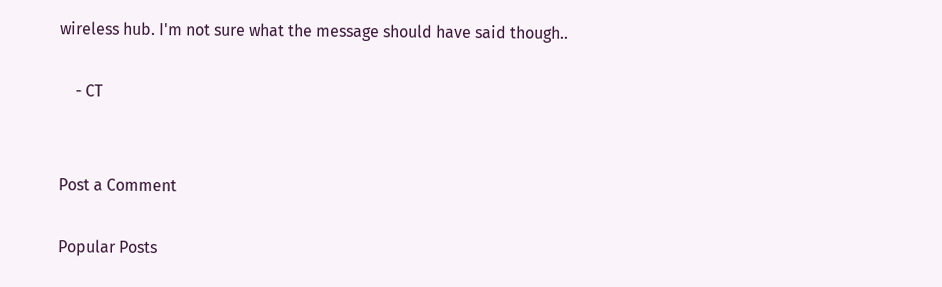wireless hub. I'm not sure what the message should have said though..

    - CT


Post a Comment

Popular Posts